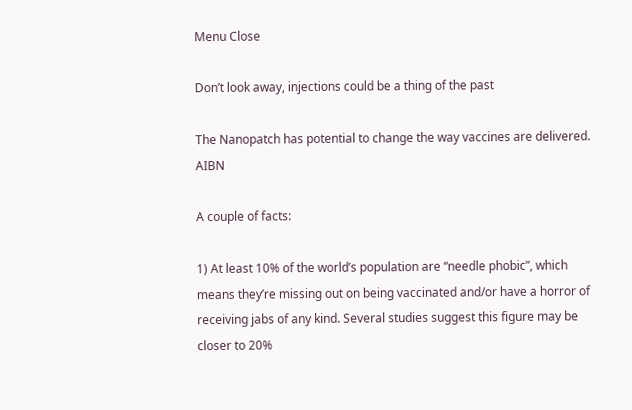Menu Close

Don’t look away, injections could be a thing of the past

The Nanopatch has potential to change the way vaccines are delivered. AIBN

A couple of facts:

1) At least 10% of the world’s population are “needle phobic”, which means they’re missing out on being vaccinated and/or have a horror of receiving jabs of any kind. Several studies suggest this figure may be closer to 20%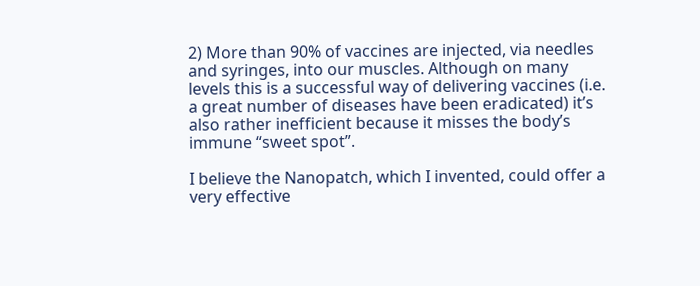2) More than 90% of vaccines are injected, via needles and syringes, into our muscles. Although on many levels this is a successful way of delivering vaccines (i.e. a great number of diseases have been eradicated) it’s also rather inefficient because it misses the body’s immune “sweet spot”.

I believe the Nanopatch, which I invented, could offer a very effective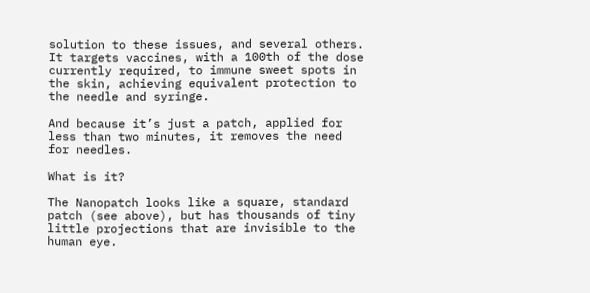solution to these issues, and several others. It targets vaccines, with a 100th of the dose currently required, to immune sweet spots in the skin, achieving equivalent protection to the needle and syringe.

And because it’s just a patch, applied for less than two minutes, it removes the need for needles.

What is it?

The Nanopatch looks like a square, standard patch (see above), but has thousands of tiny little projections that are invisible to the human eye.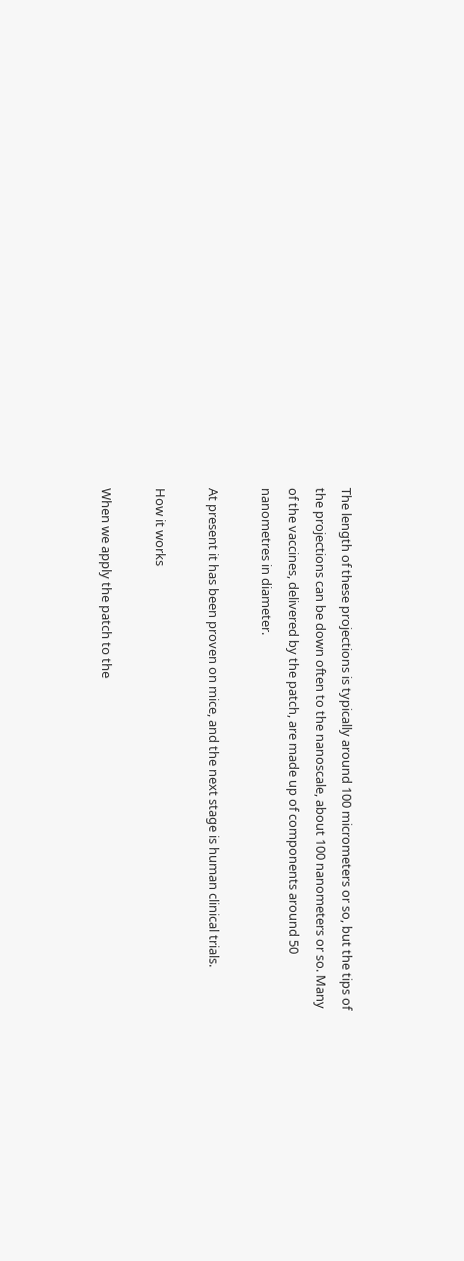The length of these projections is typically around 100 micrometers or so, but the tips of the projections can be down often to the nanoscale, about 100 nanometers or so. Many of the vaccines, delivered by the patch, are made up of components around 50 nanometres in diameter.

At present it has been proven on mice, and the next stage is human clinical trials.

How it works

When we apply the patch to the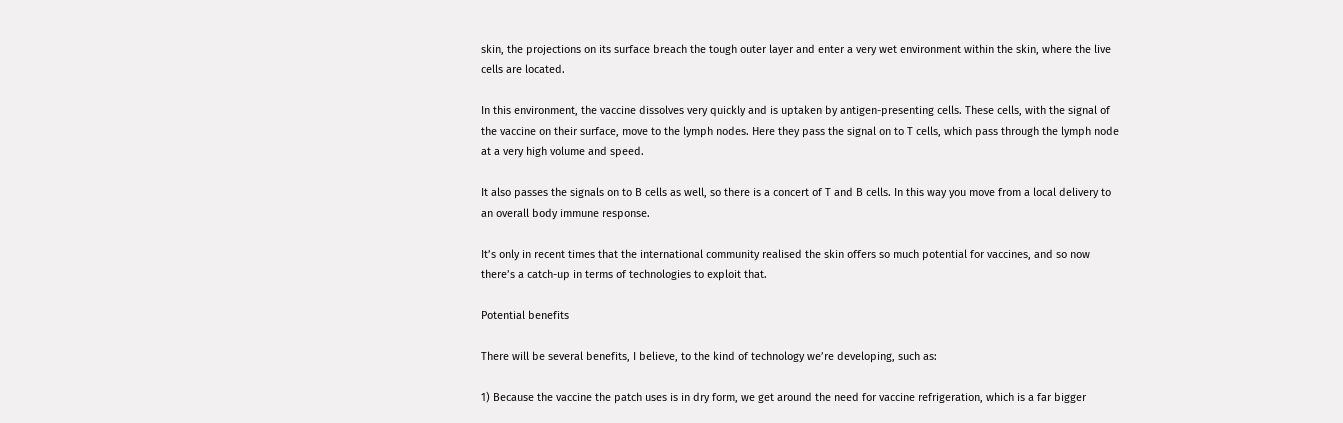skin, the projections on its surface breach the tough outer layer and enter a very wet environment within the skin, where the live cells are located.

In this environment, the vaccine dissolves very quickly and is uptaken by antigen-presenting cells. These cells, with the signal of the vaccine on their surface, move to the lymph nodes. Here they pass the signal on to T cells, which pass through the lymph node at a very high volume and speed.

It also passes the signals on to B cells as well, so there is a concert of T and B cells. In this way you move from a local delivery to an overall body immune response.

It’s only in recent times that the international community realised the skin offers so much potential for vaccines, and so now there’s a catch-up in terms of technologies to exploit that.

Potential benefits

There will be several benefits, I believe, to the kind of technology we’re developing, such as:

1) Because the vaccine the patch uses is in dry form, we get around the need for vaccine refrigeration, which is a far bigger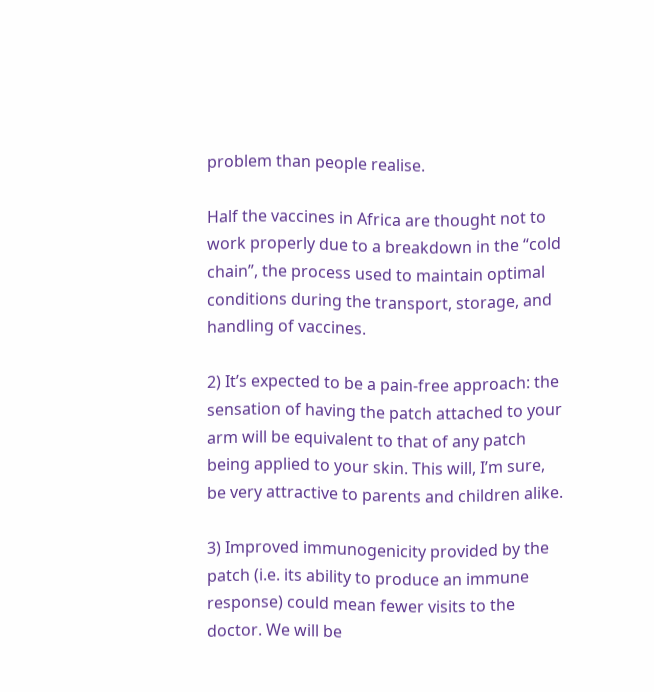problem than people realise.

Half the vaccines in Africa are thought not to work properly due to a breakdown in the “cold chain”, the process used to maintain optimal conditions during the transport, storage, and handling of vaccines.

2) It’s expected to be a pain-free approach: the sensation of having the patch attached to your arm will be equivalent to that of any patch being applied to your skin. This will, I’m sure, be very attractive to parents and children alike.

3) Improved immunogenicity provided by the patch (i.e. its ability to produce an immune response) could mean fewer visits to the doctor. We will be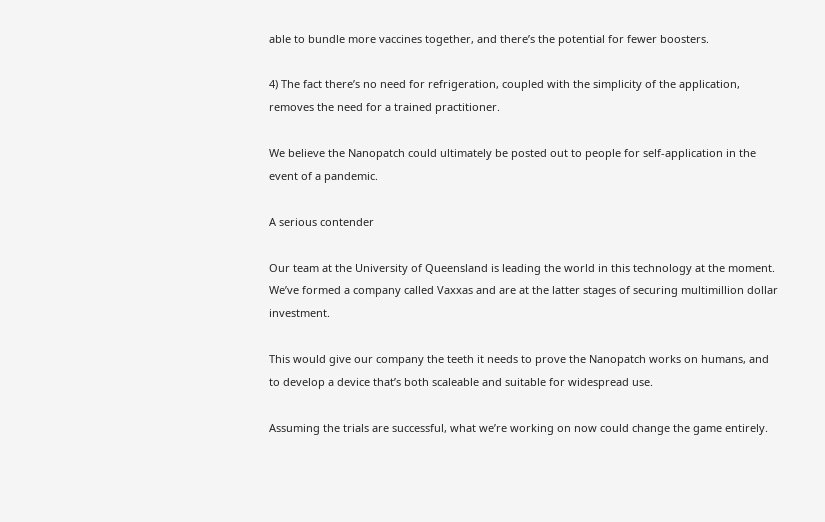able to bundle more vaccines together, and there’s the potential for fewer boosters.

4) The fact there’s no need for refrigeration, coupled with the simplicity of the application, removes the need for a trained practitioner.

We believe the Nanopatch could ultimately be posted out to people for self-application in the event of a pandemic.

A serious contender

Our team at the University of Queensland is leading the world in this technology at the moment. We’ve formed a company called Vaxxas and are at the latter stages of securing multimillion dollar investment.

This would give our company the teeth it needs to prove the Nanopatch works on humans, and to develop a device that’s both scaleable and suitable for widespread use.

Assuming the trials are successful, what we’re working on now could change the game entirely.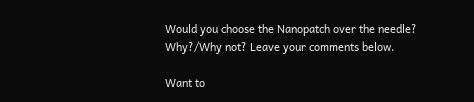Would you choose the Nanopatch over the needle? Why?/Why not? Leave your comments below.

Want to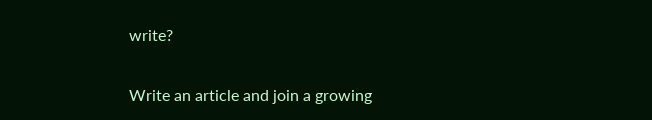write?

Write an article and join a growing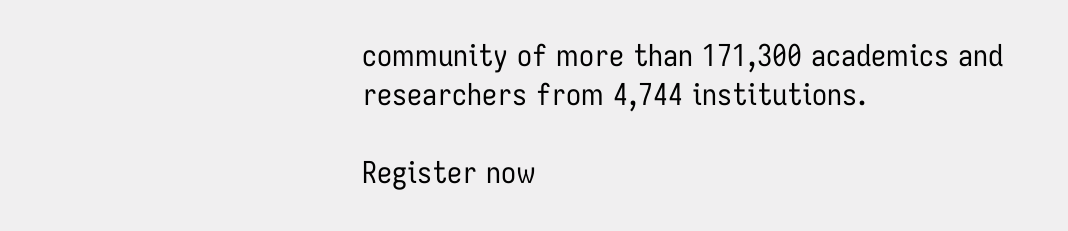community of more than 171,300 academics and researchers from 4,744 institutions.

Register now